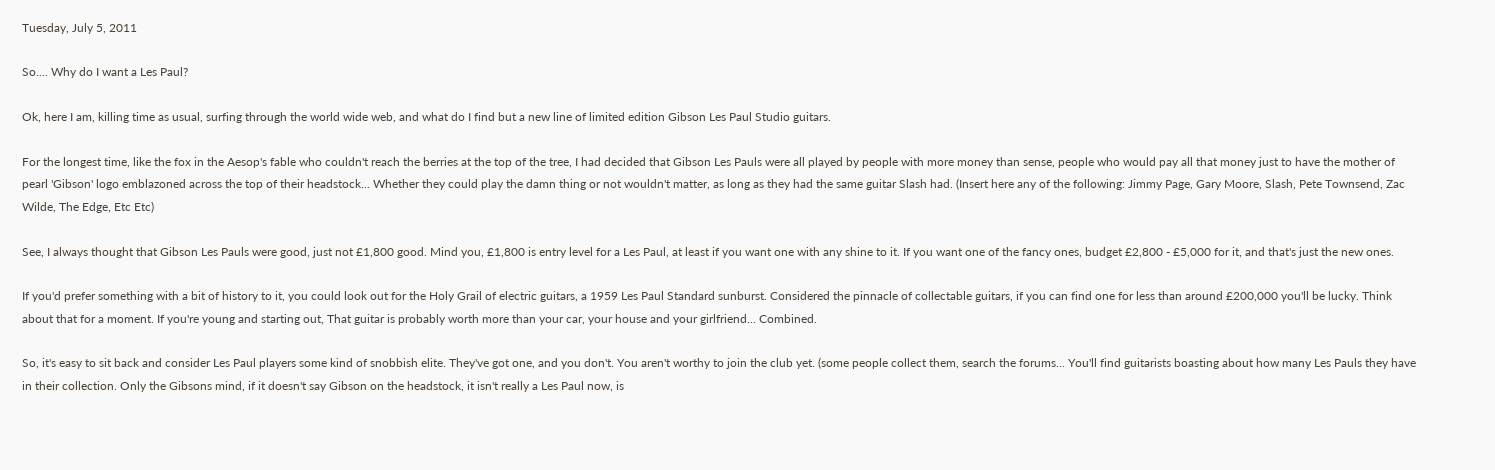Tuesday, July 5, 2011

So.... Why do I want a Les Paul?

Ok, here I am, killing time as usual, surfing through the world wide web, and what do I find but a new line of limited edition Gibson Les Paul Studio guitars.

For the longest time, like the fox in the Aesop's fable who couldn't reach the berries at the top of the tree, I had decided that Gibson Les Pauls were all played by people with more money than sense, people who would pay all that money just to have the mother of pearl 'Gibson' logo emblazoned across the top of their headstock... Whether they could play the damn thing or not wouldn't matter, as long as they had the same guitar Slash had. (Insert here any of the following: Jimmy Page, Gary Moore, Slash, Pete Townsend, Zac Wilde, The Edge, Etc Etc)

See, I always thought that Gibson Les Pauls were good, just not £1,800 good. Mind you, £1,800 is entry level for a Les Paul, at least if you want one with any shine to it. If you want one of the fancy ones, budget £2,800 - £5,000 for it, and that's just the new ones.

If you'd prefer something with a bit of history to it, you could look out for the Holy Grail of electric guitars, a 1959 Les Paul Standard sunburst. Considered the pinnacle of collectable guitars, if you can find one for less than around £200,000 you'll be lucky. Think about that for a moment. If you're young and starting out, That guitar is probably worth more than your car, your house and your girlfriend... Combined.

So, it's easy to sit back and consider Les Paul players some kind of snobbish elite. They've got one, and you don't. You aren't worthy to join the club yet. (some people collect them, search the forums... You'll find guitarists boasting about how many Les Pauls they have in their collection. Only the Gibsons mind, if it doesn't say Gibson on the headstock, it isn't really a Les Paul now, is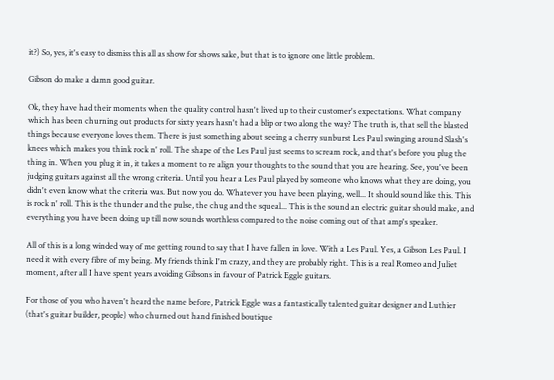it?) So, yes, it's easy to dismiss this all as show for shows sake, but that is to ignore one little problem.

Gibson do make a damn good guitar.

Ok, they have had their moments when the quality control hasn't lived up to their customer's expectations. What company which has been churning out products for sixty years hasn't had a blip or two along the way? The truth is, that sell the blasted things because everyone loves them. There is just something about seeing a cherry sunburst Les Paul swinging around Slash's knees which makes you think rock n' roll. The shape of the Les Paul just seems to scream rock, and that's before you plug the thing in. When you plug it in, it takes a moment to re align your thoughts to the sound that you are hearing. See, you've been judging guitars against all the wrong criteria. Until you hear a Les Paul played by someone who knows what they are doing, you didn't even know what the criteria was. But now you do. Whatever you have been playing, well... It should sound like this. This is rock n' roll. This is the thunder and the pulse, the chug and the squeal... This is the sound an electric guitar should make, and everything you have been doing up till now sounds worthless compared to the noise coming out of that amp's speaker.

All of this is a long winded way of me getting round to say that I have fallen in love. With a Les Paul. Yes, a Gibson Les Paul. I need it with every fibre of my being. My friends think I'm crazy, and they are probably right. This is a real Romeo and Juliet moment, after all I have spent years avoiding Gibsons in favour of Patrick Eggle guitars.

For those of you who haven't heard the name before, Patrick Eggle was a fantastically talented guitar designer and Luthier (that's guitar builder, people) who churned out hand finished boutique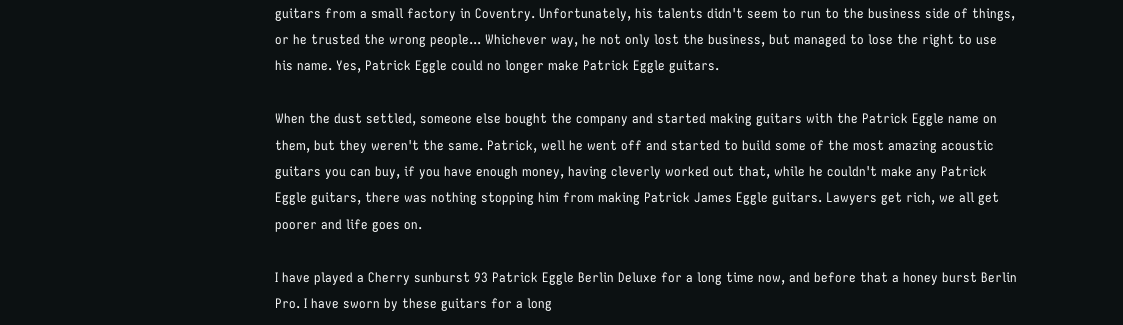guitars from a small factory in Coventry. Unfortunately, his talents didn't seem to run to the business side of things, or he trusted the wrong people... Whichever way, he not only lost the business, but managed to lose the right to use his name. Yes, Patrick Eggle could no longer make Patrick Eggle guitars.

When the dust settled, someone else bought the company and started making guitars with the Patrick Eggle name on them, but they weren't the same. Patrick, well he went off and started to build some of the most amazing acoustic guitars you can buy, if you have enough money, having cleverly worked out that, while he couldn't make any Patrick Eggle guitars, there was nothing stopping him from making Patrick James Eggle guitars. Lawyers get rich, we all get poorer and life goes on.

I have played a Cherry sunburst 93 Patrick Eggle Berlin Deluxe for a long time now, and before that a honey burst Berlin Pro. I have sworn by these guitars for a long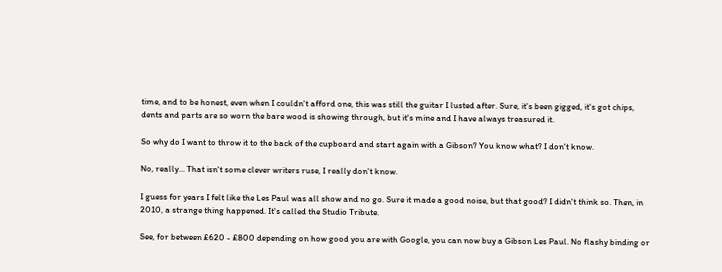time, and to be honest, even when I couldn't afford one, this was still the guitar I lusted after. Sure, it's been gigged, it's got chips, dents and parts are so worn the bare wood is showing through, but it's mine and I have always treasured it.

So why do I want to throw it to the back of the cupboard and start again with a Gibson? You know what? I don't know.

No, really... That isn't some clever writers ruse, I really don't know.

I guess for years I felt like the Les Paul was all show and no go. Sure it made a good noise, but that good? I didn't think so. Then, in 2010, a strange thing happened. It's called the Studio Tribute.

See, for between £620 - £800 depending on how good you are with Google, you can now buy a Gibson Les Paul. No flashy binding or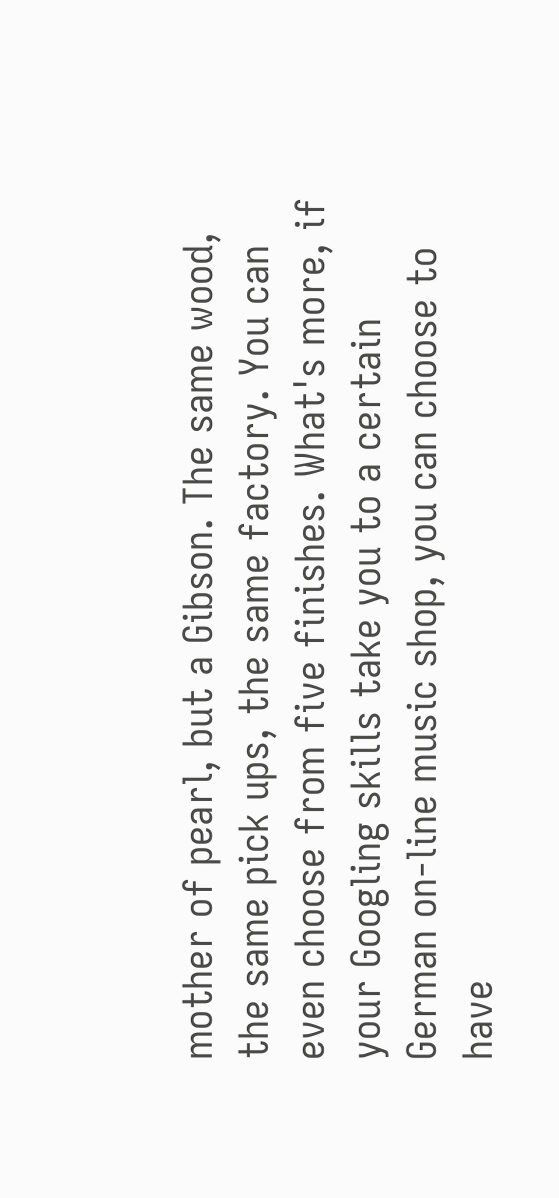mother of pearl, but a Gibson. The same wood, the same pick ups, the same factory. You can even choose from five finishes. What's more, if your Googling skills take you to a certain German on-line music shop, you can choose to have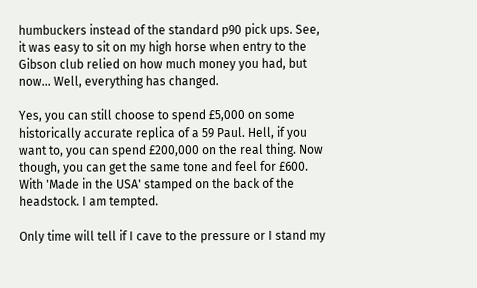humbuckers instead of the standard p90 pick ups. See, it was easy to sit on my high horse when entry to the Gibson club relied on how much money you had, but now... Well, everything has changed.

Yes, you can still choose to spend £5,000 on some historically accurate replica of a 59 Paul. Hell, if you want to, you can spend £200,000 on the real thing. Now though, you can get the same tone and feel for £600. With 'Made in the USA' stamped on the back of the headstock. I am tempted.

Only time will tell if I cave to the pressure or I stand my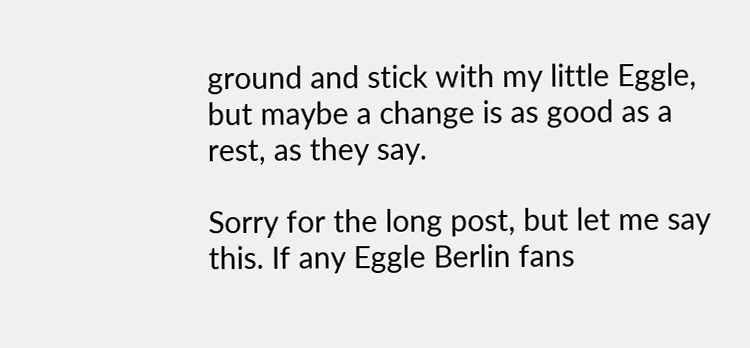ground and stick with my little Eggle, but maybe a change is as good as a rest, as they say.

Sorry for the long post, but let me say this. If any Eggle Berlin fans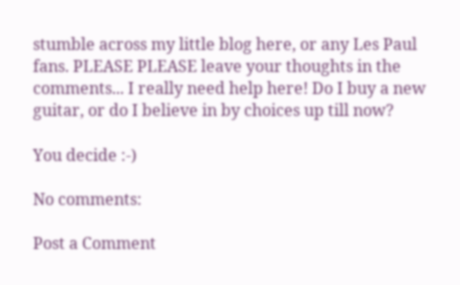stumble across my little blog here, or any Les Paul fans. PLEASE PLEASE leave your thoughts in the comments... I really need help here! Do I buy a new guitar, or do I believe in by choices up till now?

You decide :-)

No comments:

Post a Comment